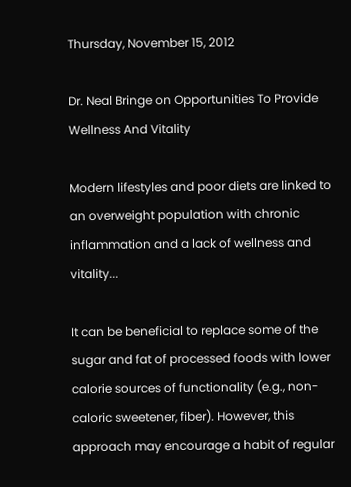Thursday, November 15, 2012

Dr. Neal Bringe on Opportunities To Provide Wellness And Vitality

Modern lifestyles and poor diets are linked to an overweight population with chronic inflammation and a lack of wellness and vitality...

It can be beneficial to replace some of the sugar and fat of processed foods with lower calorie sources of functionality (e.g., non-caloric sweetener, fiber). However, this approach may encourage a habit of regular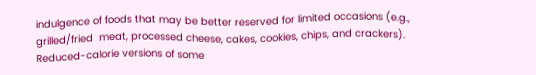indulgence of foods that may be better reserved for limited occasions (e.g., grilled/fried  meat, processed cheese, cakes, cookies, chips, and crackers). Reduced-calorie versions of some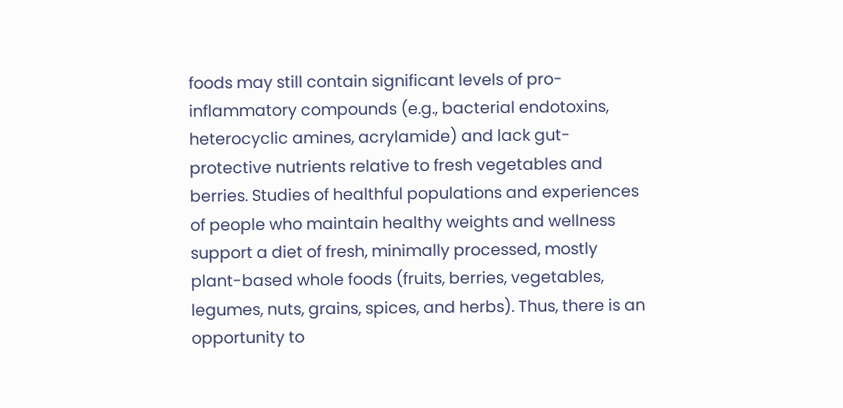foods may still contain significant levels of pro-inflammatory compounds (e.g., bacterial endotoxins, heterocyclic amines, acrylamide) and lack gut-protective nutrients relative to fresh vegetables and berries. Studies of healthful populations and experiences of people who maintain healthy weights and wellness support a diet of fresh, minimally processed, mostly plant-based whole foods (fruits, berries, vegetables, legumes, nuts, grains, spices, and herbs). Thus, there is an opportunity to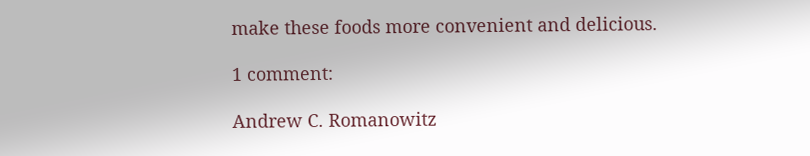make these foods more convenient and delicious.

1 comment:

Andrew C. Romanowitz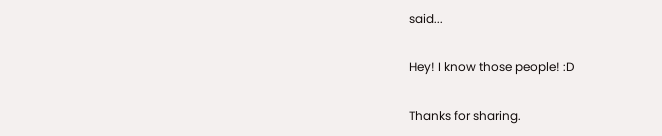said...

Hey! I know those people! :D

Thanks for sharing.